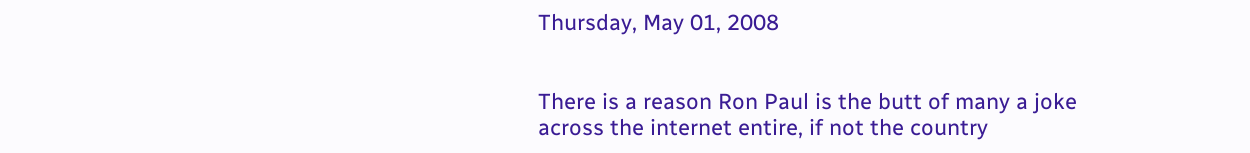Thursday, May 01, 2008


There is a reason Ron Paul is the butt of many a joke across the internet entire, if not the country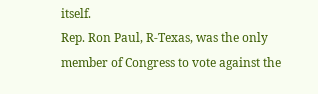itself.
Rep. Ron Paul, R-Texas, was the only member of Congress to vote against the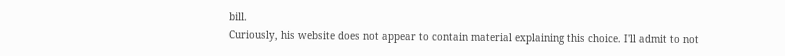bill.
Curiously, his website does not appear to contain material explaining this choice. I'll admit to not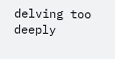delving too deeply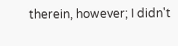therein, however; I didn't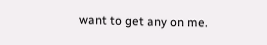want to get any on me.